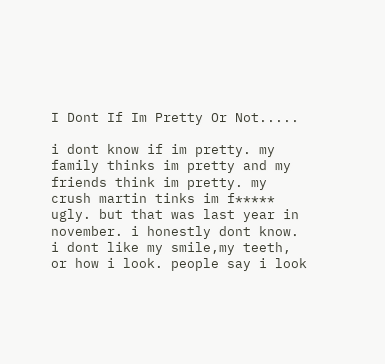I Dont If Im Pretty Or Not.....

i dont know if im pretty. my family thinks im pretty and my friends think im pretty. my crush martin tinks im f***** ugly. but that was last year in november. i honestly dont know. i dont like my smile,my teeth, or how i look. people say i look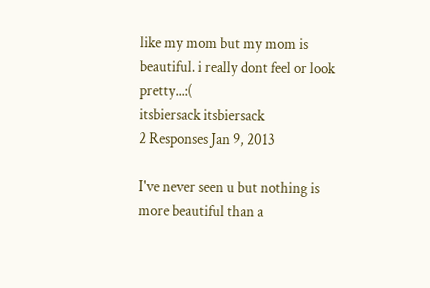like my mom but my mom is beautiful. i really dont feel or look pretty...:(
itsbiersack itsbiersack
2 Responses Jan 9, 2013

I've never seen u but nothing is more beautiful than a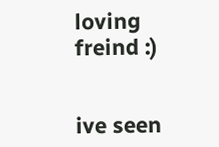loving freind :)


ive seen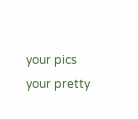your pics your pretty